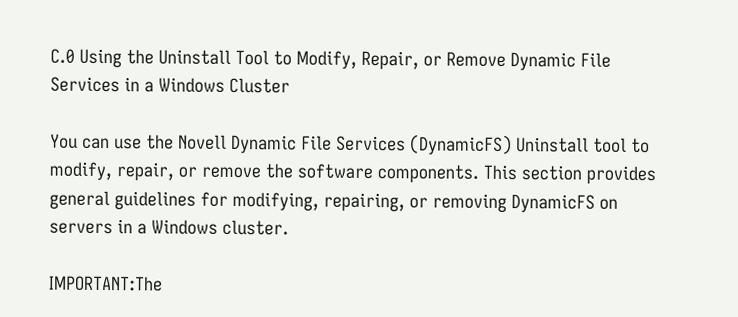C.0 Using the Uninstall Tool to Modify, Repair, or Remove Dynamic File Services in a Windows Cluster

You can use the Novell Dynamic File Services (DynamicFS) Uninstall tool to modify, repair, or remove the software components. This section provides general guidelines for modifying, repairing, or removing DynamicFS on servers in a Windows cluster.

IMPORTANT:The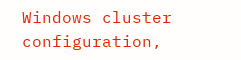Windows cluster configuration,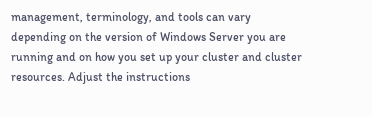management, terminology, and tools can vary depending on the version of Windows Server you are running and on how you set up your cluster and cluster resources. Adjust the instructions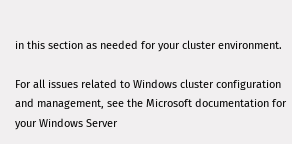in this section as needed for your cluster environment.

For all issues related to Windows cluster configuration and management, see the Microsoft documentation for your Windows Server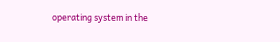operating system in the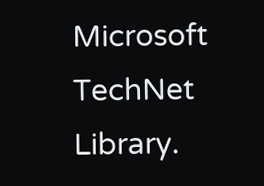Microsoft TechNet Library.